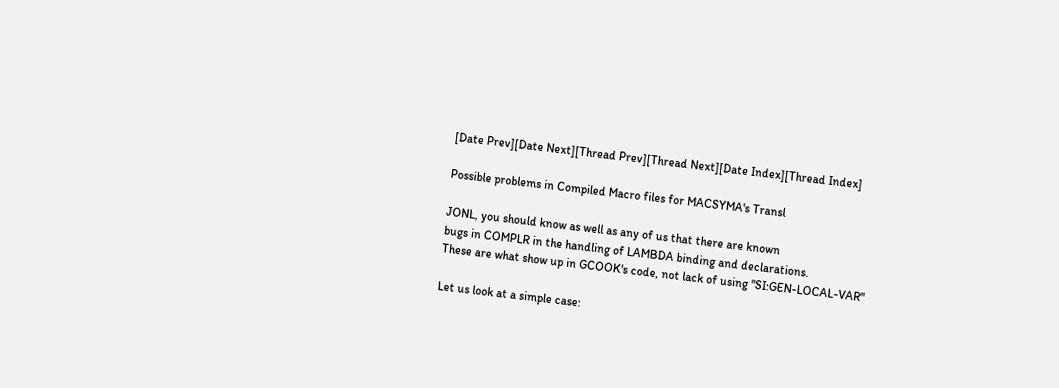[Date Prev][Date Next][Thread Prev][Thread Next][Date Index][Thread Index]

Possible problems in Compiled Macro files for MACSYMA's Transl

JONL, you should know as well as any of us that there are known
bugs in COMPLR in the handling of LAMBDA binding and declarations.
These are what show up in GCOOK's code, not lack of using "SI:GEN-LOCAL-VAR"

Let us look at a simple case: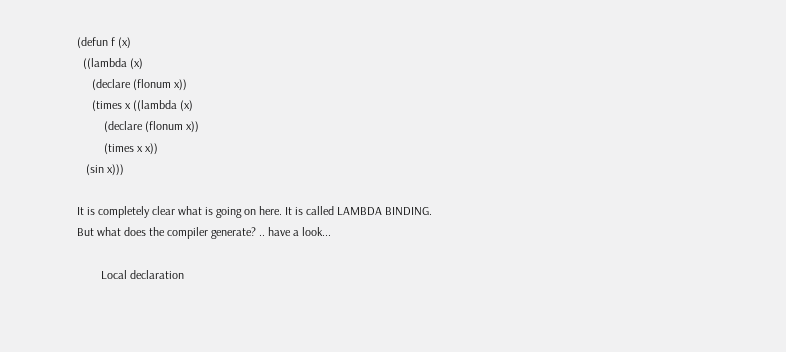(defun f (x)
  ((lambda (x)
     (declare (flonum x))
     (times x ((lambda (x)
         (declare (flonum x))
         (times x x))
   (sin x)))

It is completely clear what is going on here. It is called LAMBDA BINDING.
But what does the compiler generate? .. have a look...

        Local declaration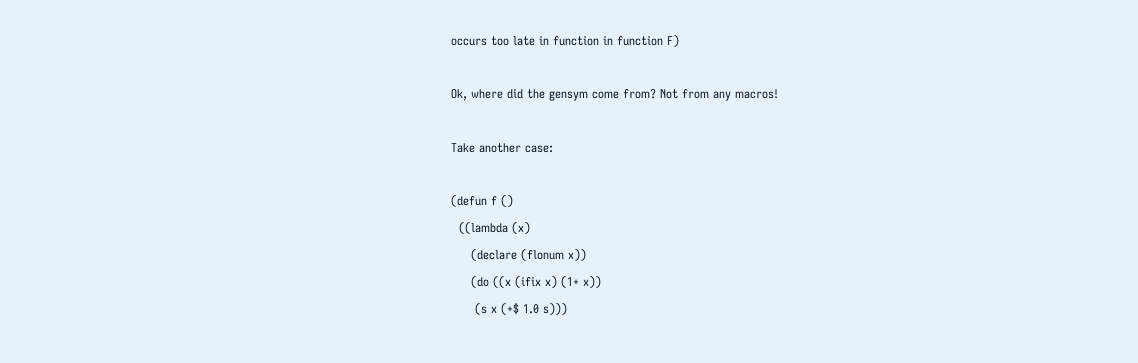occurs too late in function in function F)

Ok, where did the gensym come from? Not from any macros!

Take another case:

(defun f ()
  ((lambda (x)
     (declare (flonum x))
     (do ((x (ifix x) (1+ x))
      (s x (+$ 1.0 s)))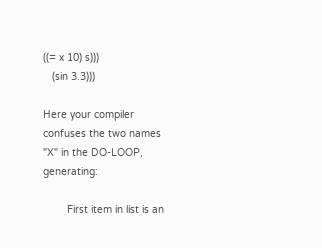((= x 10) s)))
   (sin 3.3)))

Here your compiler confuses the two names "X" in the DO-LOOP, generating:

        First item in list is an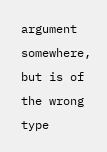argument somewhere, but is of the wrong type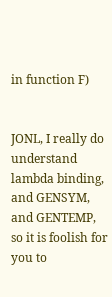in function F)


JONL, I really do understand lambda binding, and GENSYM, and GENTEMP,
so it is foolish for you to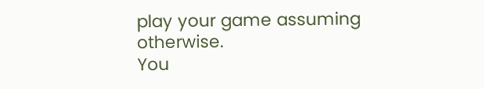play your game assuming otherwise.
You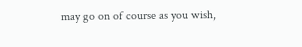may go on of course as you wish,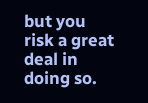but you risk a great deal in doing so.